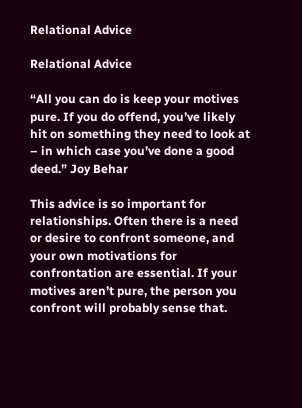Relational Advice

Relational Advice

“All you can do is keep your motives pure. If you do offend, you’ve likely hit on something they need to look at – in which case you’ve done a good deed.” Joy Behar

This advice is so important for relationships. Often there is a need or desire to confront someone, and your own motivations for confrontation are essential. If your motives aren’t pure, the person you confront will probably sense that.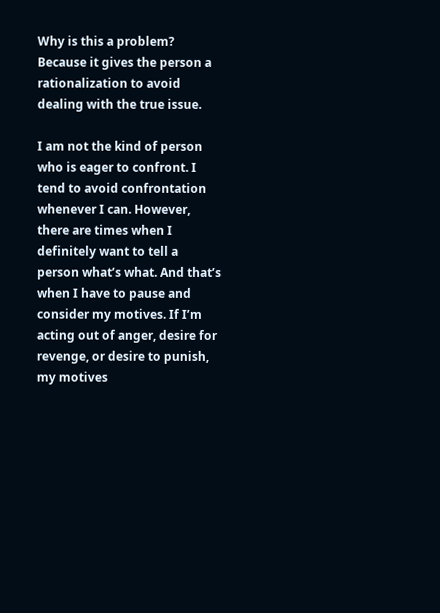Why is this a problem? Because it gives the person a rationalization to avoid dealing with the true issue.

I am not the kind of person who is eager to confront. I tend to avoid confrontation whenever I can. However, there are times when I definitely want to tell a person what’s what. And that’s when I have to pause and consider my motives. If I’m acting out of anger, desire for revenge, or desire to punish, my motives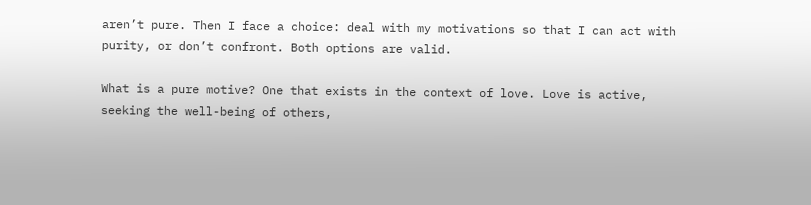aren’t pure. Then I face a choice: deal with my motivations so that I can act with purity, or don’t confront. Both options are valid.

What is a pure motive? One that exists in the context of love. Love is active, seeking the well-being of others,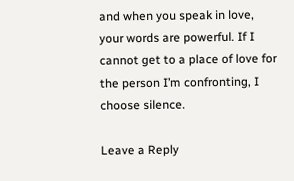and when you speak in love, your words are powerful. If I cannot get to a place of love for the person I’m confronting, I choose silence.

Leave a Reply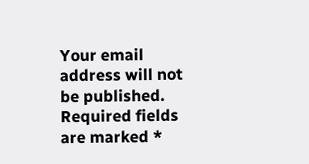Your email address will not be published. Required fields are marked *